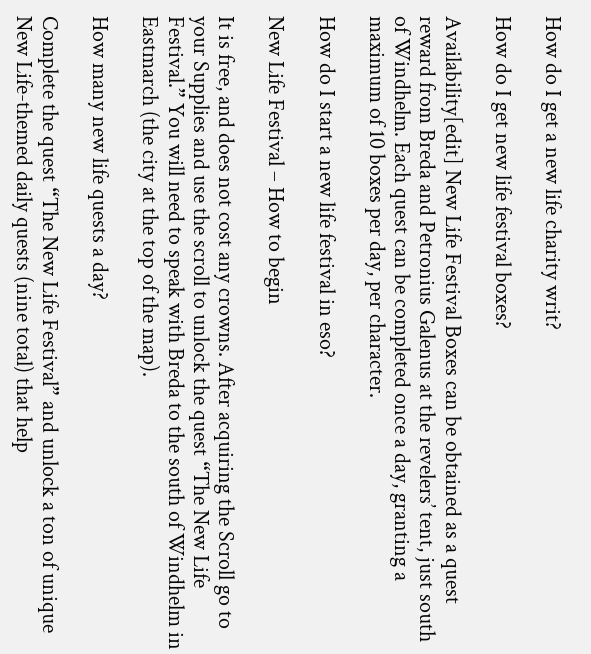How do I get a new life charity writ?

How do I get new life festival boxes?

Availability[edit] New Life Festival Boxes can be obtained as a quest reward from Breda and Petronius Galenus at the revelers’ tent, just south of Windhelm. Each quest can be completed once a day, granting a maximum of 10 boxes per day, per character.

How do I start a new life festival in eso?

New Life Festival – How to begin

It is free, and does not cost any crowns. After acquiring the Scroll go to your Supplies and use the scroll to unlock the quest “The New Life Festival.” You will need to speak with Breda to the south of Windhelm in Eastmarch (the city at the top of the map).

How many new life quests a day?

Complete the quest “The New Life Festival” and unlock a ton of unique New Life-themed daily quests (nine total) that help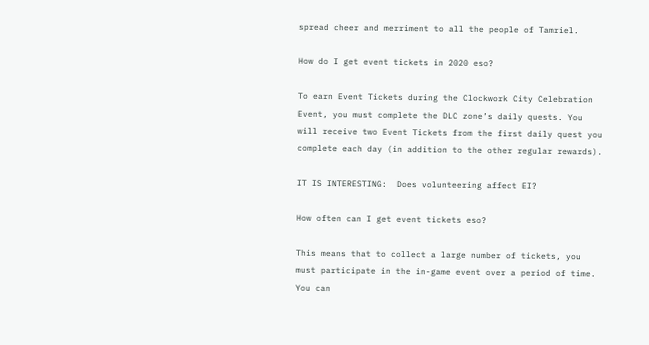spread cheer and merriment to all the people of Tamriel.

How do I get event tickets in 2020 eso?

To earn Event Tickets during the Clockwork City Celebration Event, you must complete the DLC zone’s daily quests. You will receive two Event Tickets from the first daily quest you complete each day (in addition to the other regular rewards).

IT IS INTERESTING:  Does volunteering affect EI?

How often can I get event tickets eso?

This means that to collect a large number of tickets, you must participate in the in-game event over a period of time. You can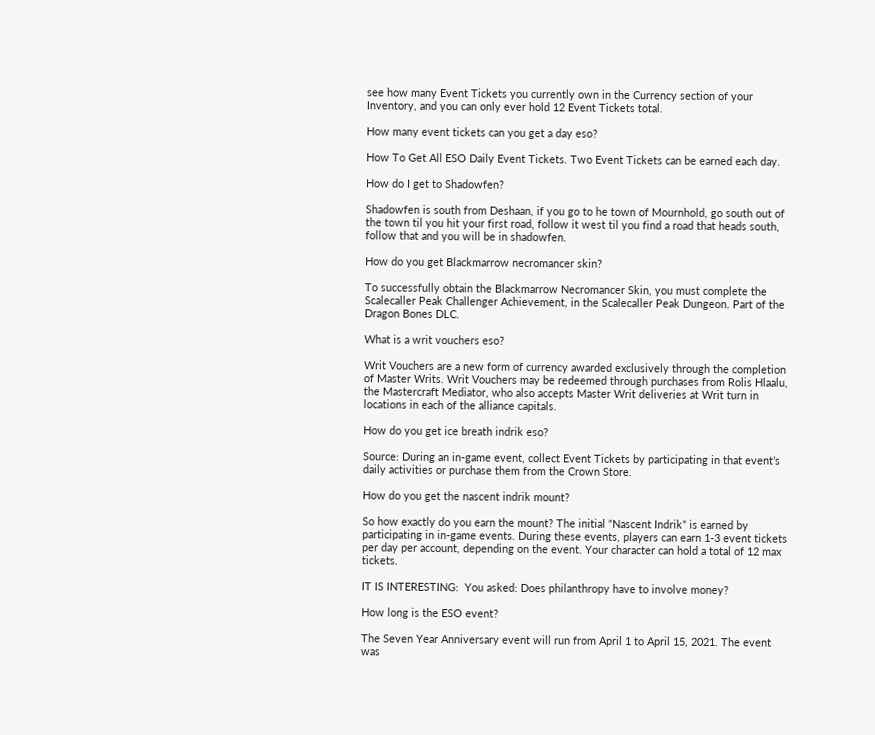see how many Event Tickets you currently own in the Currency section of your Inventory, and you can only ever hold 12 Event Tickets total.

How many event tickets can you get a day eso?

How To Get All ESO Daily Event Tickets. Two Event Tickets can be earned each day.

How do I get to Shadowfen?

Shadowfen is south from Deshaan, if you go to he town of Mournhold, go south out of the town til you hit your first road, follow it west til you find a road that heads south, follow that and you will be in shadowfen.

How do you get Blackmarrow necromancer skin?

To successfully obtain the Blackmarrow Necromancer Skin, you must complete the Scalecaller Peak Challenger Achievement, in the Scalecaller Peak Dungeon. Part of the Dragon Bones DLC.

What is a writ vouchers eso?

Writ Vouchers are a new form of currency awarded exclusively through the completion of Master Writs. Writ Vouchers may be redeemed through purchases from Rolis Hlaalu, the Mastercraft Mediator, who also accepts Master Writ deliveries at Writ turn in locations in each of the alliance capitals.

How do you get ice breath indrik eso?

Source: During an in-game event, collect Event Tickets by participating in that event’s daily activities or purchase them from the Crown Store.

How do you get the nascent indrik mount?

So how exactly do you earn the mount? The initial “Nascent Indrik” is earned by participating in in-game events. During these events, players can earn 1-3 event tickets per day per account, depending on the event. Your character can hold a total of 12 max tickets.

IT IS INTERESTING:  You asked: Does philanthropy have to involve money?

How long is the ESO event?

The Seven Year Anniversary event will run from April 1 to April 15, 2021. The event was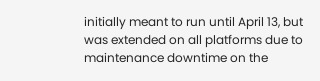initially meant to run until April 13, but was extended on all platforms due to maintenance downtime on the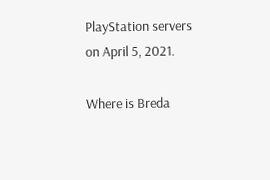PlayStation servers on April 5, 2021.

Where is Breda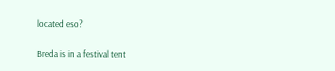located eso?

Breda is in a festival tent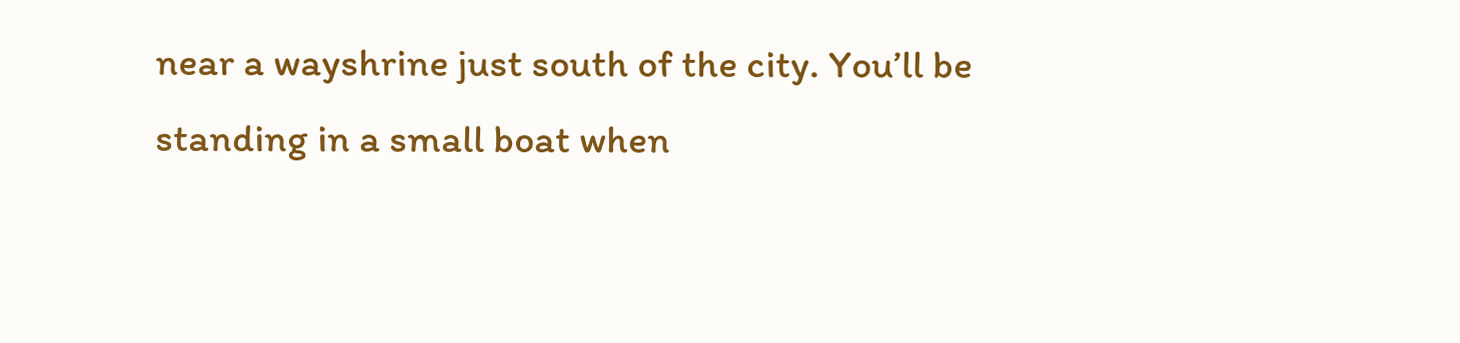near a wayshrine just south of the city. You’ll be standing in a small boat when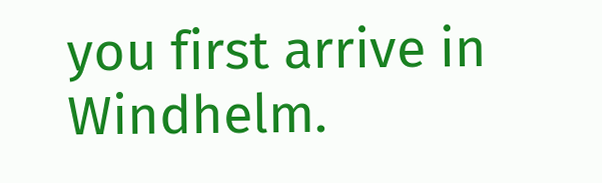you first arrive in Windhelm.